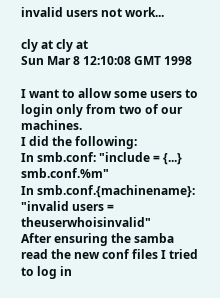invalid users not work...

cly at cly at
Sun Mar 8 12:10:08 GMT 1998

I want to allow some users to login only from two of our machines.
I did the following:
In smb.conf: "include = {...} smb.conf.%m"
In smb.conf.{machinename}: "invalid users = theuserwhoisinvalid"
After ensuring the samba read the new conf files I tried to log in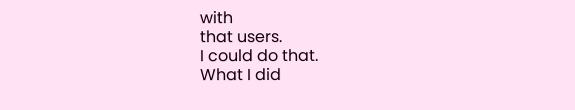with
that users.
I could do that.
What I did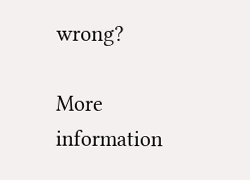wrong?

More information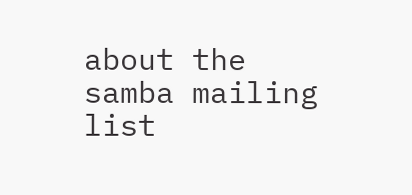about the samba mailing list